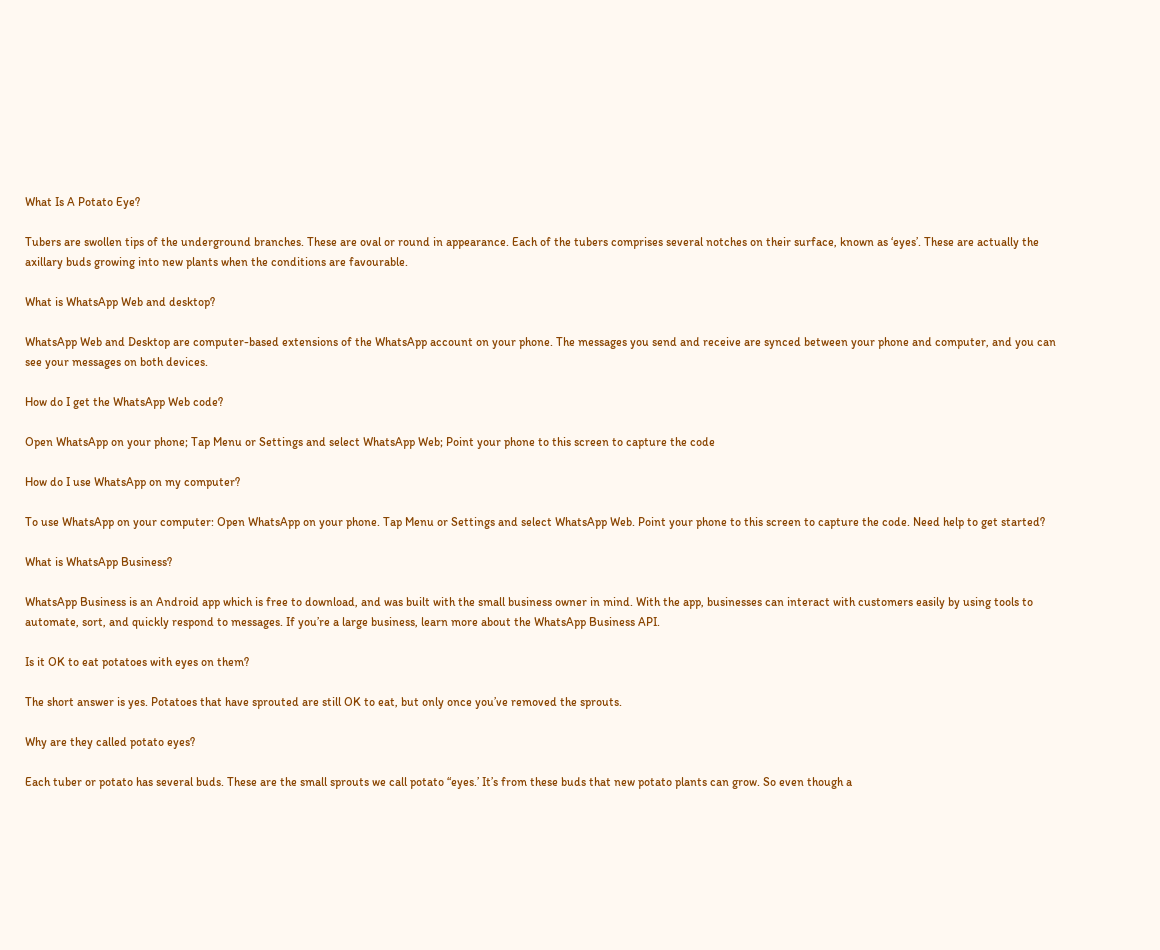What Is A Potato Eye?

Tubers are swollen tips of the underground branches. These are oval or round in appearance. Each of the tubers comprises several notches on their surface, known as ‘eyes’. These are actually the axillary buds growing into new plants when the conditions are favourable.

What is WhatsApp Web and desktop?

WhatsApp Web and Desktop are computer-based extensions of the WhatsApp account on your phone. The messages you send and receive are synced between your phone and computer, and you can see your messages on both devices.

How do I get the WhatsApp Web code?

Open WhatsApp on your phone; Tap Menu or Settings and select WhatsApp Web; Point your phone to this screen to capture the code

How do I use WhatsApp on my computer?

To use WhatsApp on your computer: Open WhatsApp on your phone. Tap Menu or Settings and select WhatsApp Web. Point your phone to this screen to capture the code. Need help to get started?

What is WhatsApp Business?

WhatsApp Business is an Android app which is free to download, and was built with the small business owner in mind. With the app, businesses can interact with customers easily by using tools to automate, sort, and quickly respond to messages. If you’re a large business, learn more about the WhatsApp Business API.

Is it OK to eat potatoes with eyes on them?

The short answer is yes. Potatoes that have sprouted are still OK to eat, but only once you’ve removed the sprouts.

Why are they called potato eyes?

Each tuber or potato has several buds. These are the small sprouts we call potato “eyes.’ It’s from these buds that new potato plants can grow. So even though a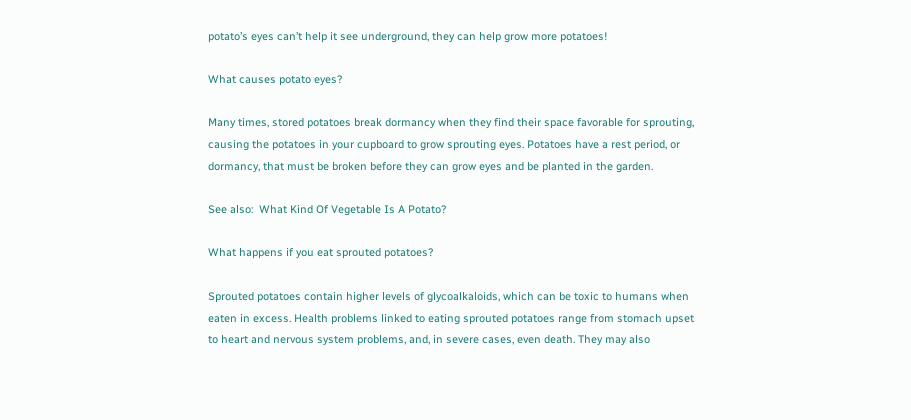potato’s eyes can’t help it see underground, they can help grow more potatoes!

What causes potato eyes?

Many times, stored potatoes break dormancy when they find their space favorable for sprouting, causing the potatoes in your cupboard to grow sprouting eyes. Potatoes have a rest period, or dormancy, that must be broken before they can grow eyes and be planted in the garden.

See also:  What Kind Of Vegetable Is A Potato?

What happens if you eat sprouted potatoes?

Sprouted potatoes contain higher levels of glycoalkaloids, which can be toxic to humans when eaten in excess. Health problems linked to eating sprouted potatoes range from stomach upset to heart and nervous system problems, and, in severe cases, even death. They may also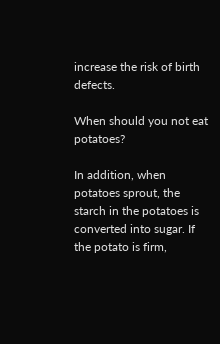increase the risk of birth defects.

When should you not eat potatoes?

In addition, when potatoes sprout, the starch in the potatoes is converted into sugar. If the potato is firm,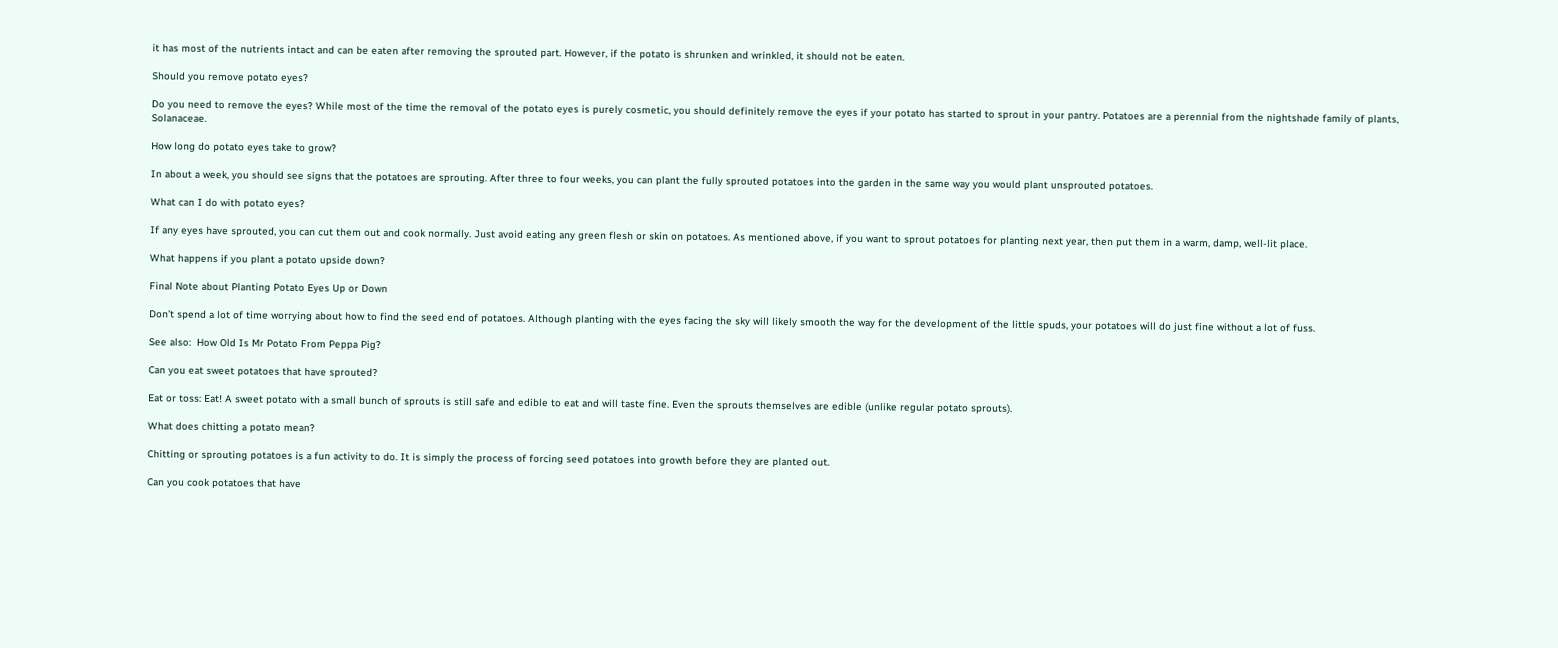it has most of the nutrients intact and can be eaten after removing the sprouted part. However, if the potato is shrunken and wrinkled, it should not be eaten.

Should you remove potato eyes?

Do you need to remove the eyes? While most of the time the removal of the potato eyes is purely cosmetic, you should definitely remove the eyes if your potato has started to sprout in your pantry. Potatoes are a perennial from the nightshade family of plants, Solanaceae.

How long do potato eyes take to grow?

In about a week, you should see signs that the potatoes are sprouting. After three to four weeks, you can plant the fully sprouted potatoes into the garden in the same way you would plant unsprouted potatoes.

What can I do with potato eyes?

If any eyes have sprouted, you can cut them out and cook normally. Just avoid eating any green flesh or skin on potatoes. As mentioned above, if you want to sprout potatoes for planting next year, then put them in a warm, damp, well-lit place.

What happens if you plant a potato upside down?

Final Note about Planting Potato Eyes Up or Down

Don’t spend a lot of time worrying about how to find the seed end of potatoes. Although planting with the eyes facing the sky will likely smooth the way for the development of the little spuds, your potatoes will do just fine without a lot of fuss.

See also:  How Old Is Mr Potato From Peppa Pig?

Can you eat sweet potatoes that have sprouted?

Eat or toss: Eat! A sweet potato with a small bunch of sprouts is still safe and edible to eat and will taste fine. Even the sprouts themselves are edible (unlike regular potato sprouts).

What does chitting a potato mean?

Chitting or sprouting potatoes is a fun activity to do. It is simply the process of forcing seed potatoes into growth before they are planted out.

Can you cook potatoes that have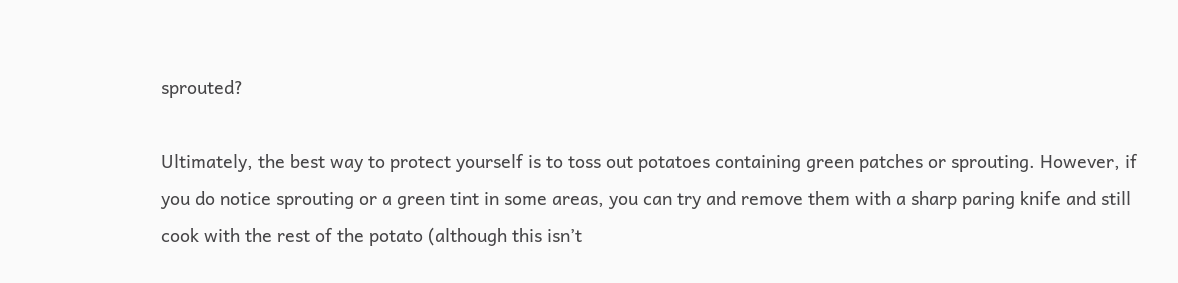sprouted?

Ultimately, the best way to protect yourself is to toss out potatoes containing green patches or sprouting. However, if you do notice sprouting or a green tint in some areas, you can try and remove them with a sharp paring knife and still cook with the rest of the potato (although this isn’t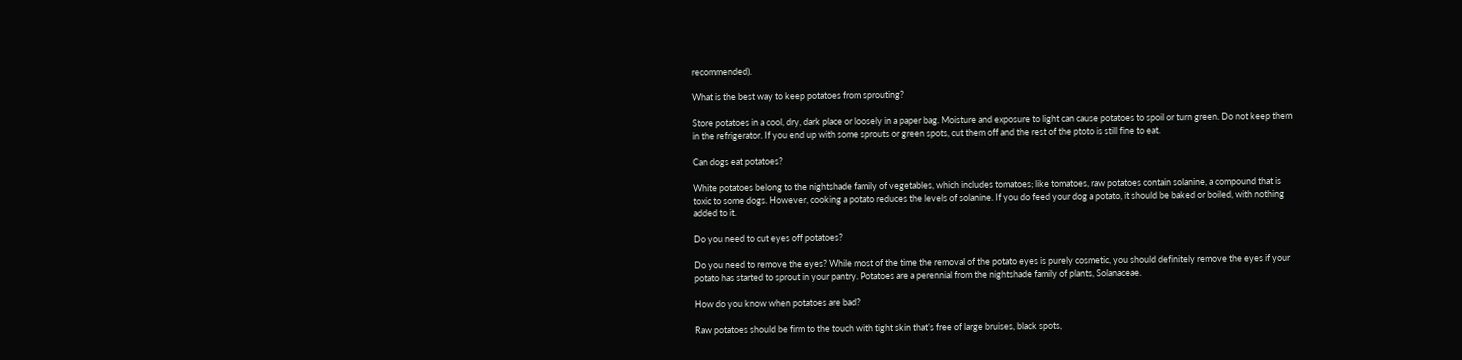recommended).

What is the best way to keep potatoes from sprouting?

Store potatoes in a cool, dry, dark place or loosely in a paper bag. Moisture and exposure to light can cause potatoes to spoil or turn green. Do not keep them in the refrigerator. If you end up with some sprouts or green spots, cut them off and the rest of the ptoto is still fine to eat.

Can dogs eat potatoes?

White potatoes belong to the nightshade family of vegetables, which includes tomatoes; like tomatoes, raw potatoes contain solanine, a compound that is toxic to some dogs. However, cooking a potato reduces the levels of solanine. If you do feed your dog a potato, it should be baked or boiled, with nothing added to it.

Do you need to cut eyes off potatoes?

Do you need to remove the eyes? While most of the time the removal of the potato eyes is purely cosmetic, you should definitely remove the eyes if your potato has started to sprout in your pantry. Potatoes are a perennial from the nightshade family of plants, Solanaceae.

How do you know when potatoes are bad?

Raw potatoes should be firm to the touch with tight skin that’s free of large bruises, black spots,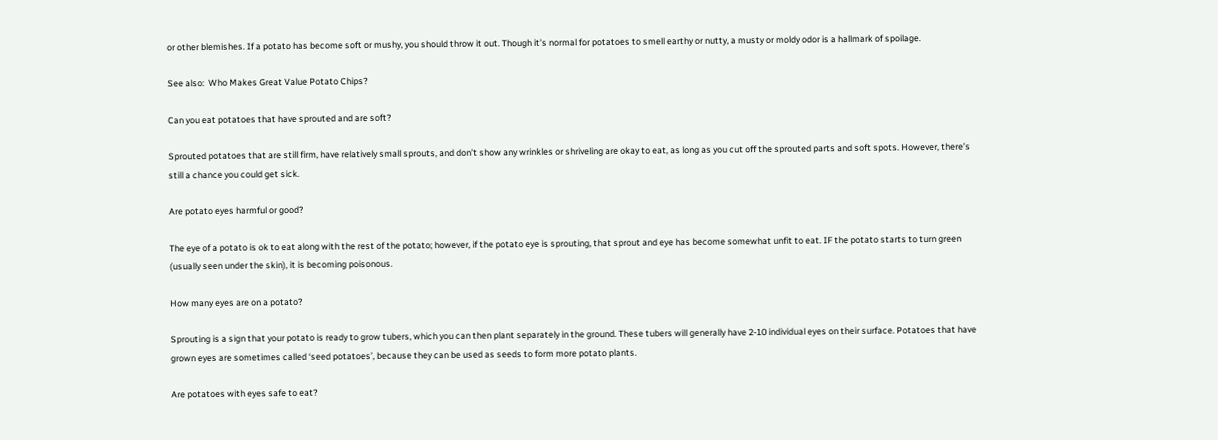or other blemishes. If a potato has become soft or mushy, you should throw it out. Though it’s normal for potatoes to smell earthy or nutty, a musty or moldy odor is a hallmark of spoilage.

See also:  Who Makes Great Value Potato Chips?

Can you eat potatoes that have sprouted and are soft?

Sprouted potatoes that are still firm, have relatively small sprouts, and don’t show any wrinkles or shriveling are okay to eat, as long as you cut off the sprouted parts and soft spots. However, there’s still a chance you could get sick.

Are potato eyes harmful or good?

The eye of a potato is ok to eat along with the rest of the potato; however, if the potato eye is sprouting, that sprout and eye has become somewhat unfit to eat. IF the potato starts to turn green (usually seen under the skin), it is becoming poisonous.

How many eyes are on a potato?

Sprouting is a sign that your potato is ready to grow tubers, which you can then plant separately in the ground. These tubers will generally have 2-10 individual eyes on their surface. Potatoes that have grown eyes are sometimes called ‘seed potatoes’, because they can be used as seeds to form more potato plants.

Are potatoes with eyes safe to eat?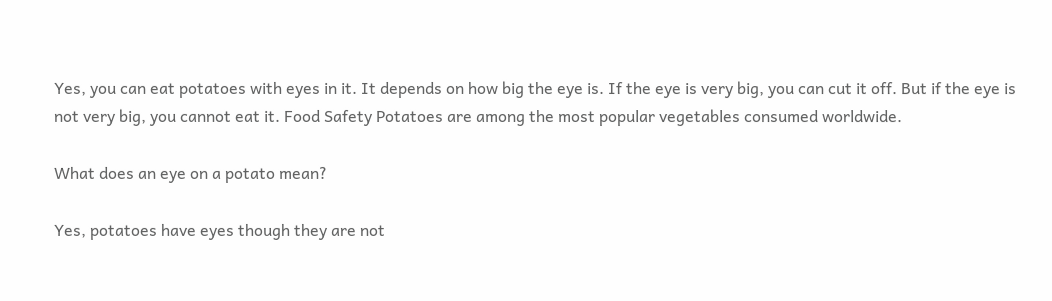Yes, you can eat potatoes with eyes in it. It depends on how big the eye is. If the eye is very big, you can cut it off. But if the eye is not very big, you cannot eat it. Food Safety Potatoes are among the most popular vegetables consumed worldwide.

What does an eye on a potato mean?

Yes, potatoes have eyes though they are not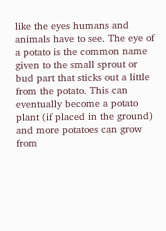like the eyes humans and animals have to see. The eye of a potato is the common name given to the small sprout or bud part that sticks out a little from the potato. This can eventually become a potato plant (if placed in the ground) and more potatoes can grow from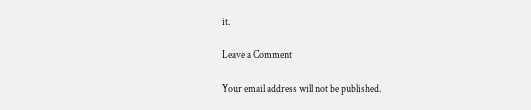it.

Leave a Comment

Your email address will not be published.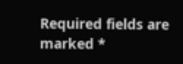Required fields are marked *